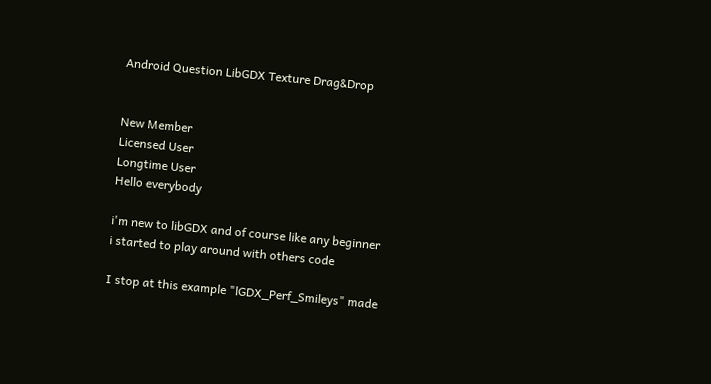Android Question LibGDX Texture Drag&Drop


New Member
Licensed User
Longtime User
Hello everybody

i'm new to libGDX and of course like any beginner i started to play around with others code

I stop at this example "lGDX_Perf_Smileys" made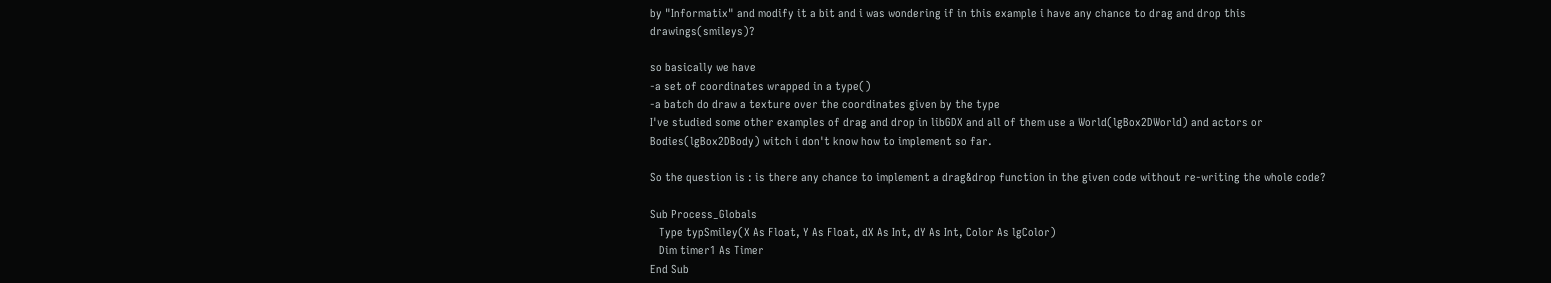by "Informatix" and modify it a bit and i was wondering if in this example i have any chance to drag and drop this drawings(smileys)?

so basically we have
-a set of coordinates wrapped in a type()
-a batch do draw a texture over the coordinates given by the type
I've studied some other examples of drag and drop in libGDX and all of them use a World(lgBox2DWorld) and actors or Bodies(lgBox2DBody) witch i don't know how to implement so far.

So the question is : is there any chance to implement a drag&drop function in the given code without re-writing the whole code?

Sub Process_Globals
   Type typSmiley(X As Float, Y As Float, dX As Int, dY As Int, Color As lgColor)
   Dim timer1 As Timer
End Sub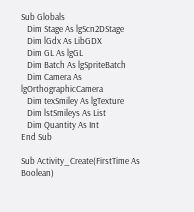Sub Globals
   Dim Stage As lgScn2DStage
   Dim lGdx As LibGDX
   Dim GL As lgGL
   Dim Batch As lgSpriteBatch
   Dim Camera As lgOrthographicCamera
   Dim texSmiley As lgTexture
   Dim lstSmileys As List
   Dim Quantity As Int
End Sub

Sub Activity_Create(FirstTime As Boolean)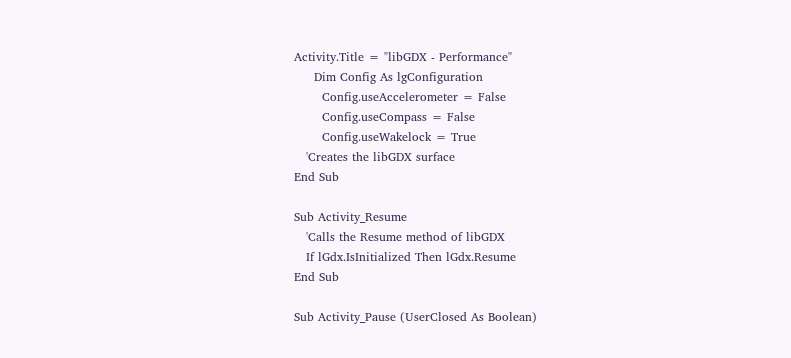Activity.Title = "libGDX - Performance"
     Dim Config As lgConfiguration
       Config.useAccelerometer = False
       Config.useCompass = False
       Config.useWakelock = True
   'Creates the libGDX surface
End Sub

Sub Activity_Resume
   'Calls the Resume method of libGDX
   If lGdx.IsInitialized Then lGdx.Resume
End Sub

Sub Activity_Pause (UserClosed As Boolean)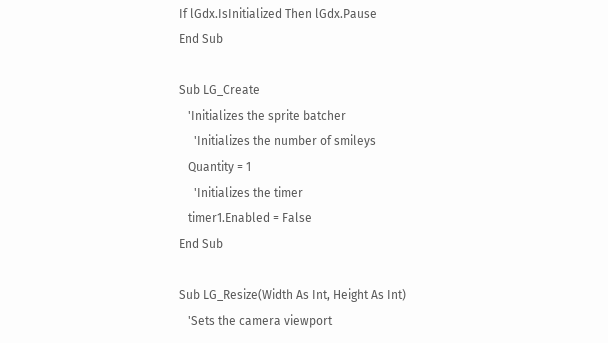If lGdx.IsInitialized Then lGdx.Pause
End Sub

Sub LG_Create
   'Initializes the sprite batcher
     'Initializes the number of smileys
   Quantity = 1
     'Initializes the timer
   timer1.Enabled = False
End Sub

Sub LG_Resize(Width As Int, Height As Int)
   'Sets the camera viewport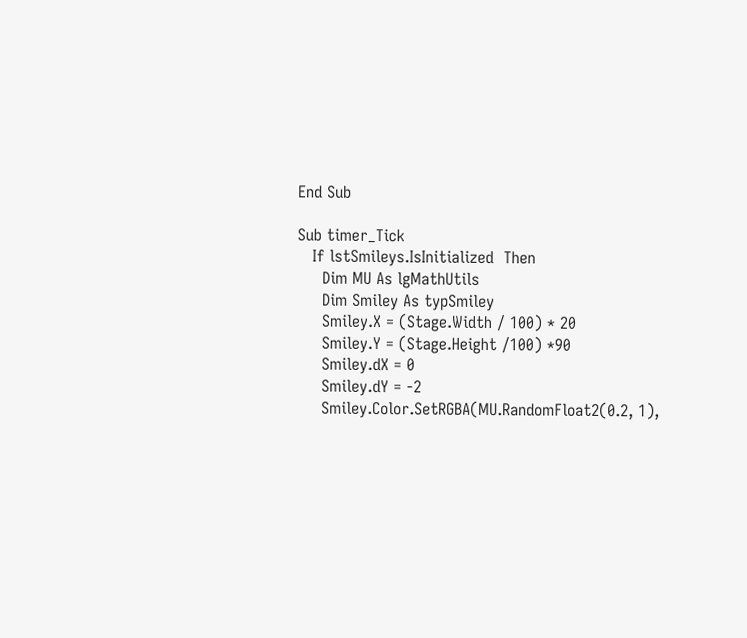End Sub

Sub timer_Tick
   If lstSmileys.IsInitialized  Then
     Dim MU As lgMathUtils
     Dim Smiley As typSmiley
     Smiley.X = (Stage.Width / 100) * 20
     Smiley.Y = (Stage.Height /100) *90
     Smiley.dX = 0
     Smiley.dY = -2
     Smiley.Color.SetRGBA(MU.RandomFloat2(0.2, 1),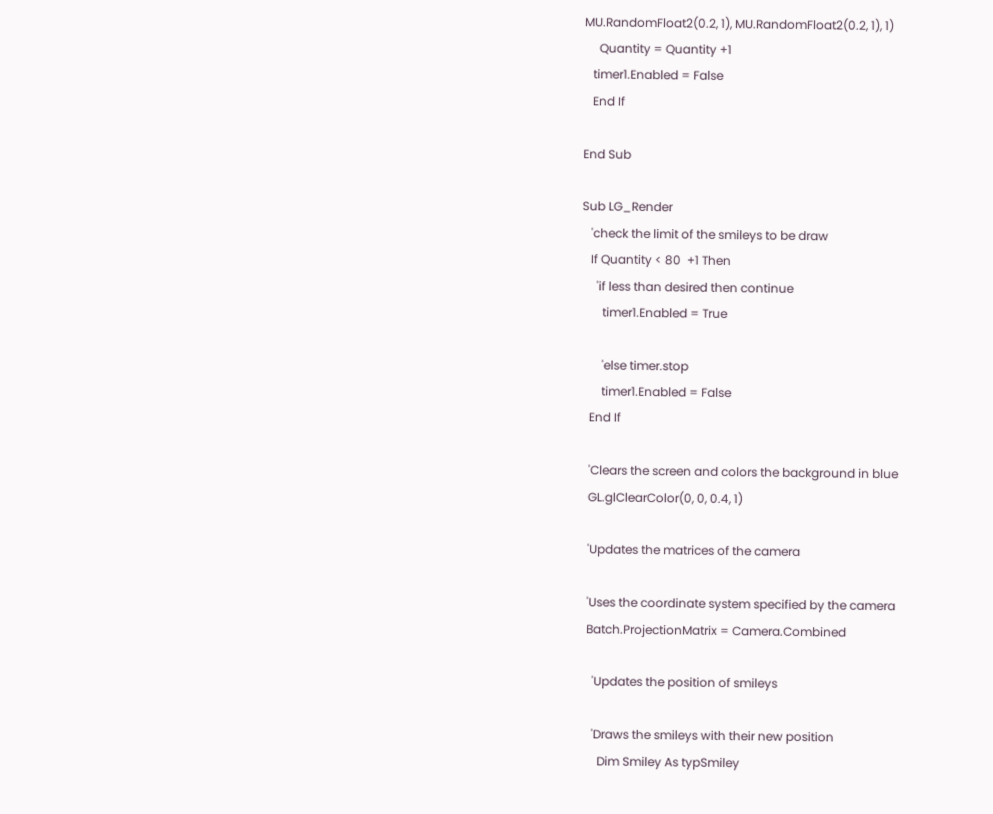MU.RandomFloat2(0.2, 1), MU.RandomFloat2(0.2, 1), 1)
     Quantity = Quantity +1
   timer1.Enabled = False
   End If

End Sub

Sub LG_Render
   'check the limit of the smileys to be draw
   If Quantity < 80  +1 Then
     'if less than desired then continue
       timer1.Enabled = True

       'else timer.stop
       timer1.Enabled = False
   End If

   'Clears the screen and colors the background in blue
   GL.glClearColor(0, 0, 0.4, 1)

   'Updates the matrices of the camera

   'Uses the coordinate system specified by the camera
   Batch.ProjectionMatrix = Camera.Combined

     'Updates the position of smileys

     'Draws the smileys with their new position
       Dim Smiley As typSmiley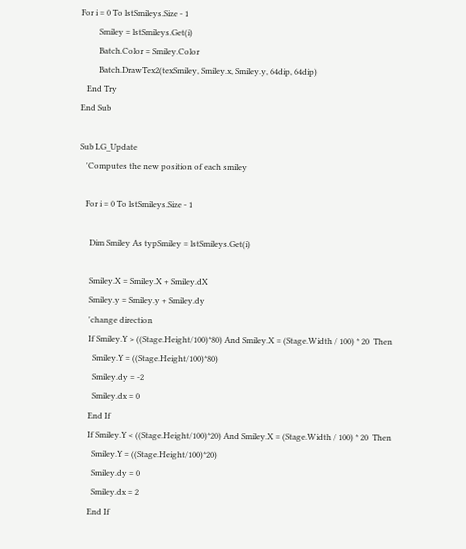For i = 0 To lstSmileys.Size - 1
         Smiley = lstSmileys.Get(i)
         Batch.Color = Smiley.Color
         Batch.DrawTex2(texSmiley, Smiley.x, Smiley.y, 64dip, 64dip)
   End Try
End Sub

Sub LG_Update
   'Computes the new position of each smiley

   For i = 0 To lstSmileys.Size - 1

     Dim Smiley As typSmiley = lstSmileys.Get(i)

     Smiley.X = Smiley.X + Smiley.dX
     Smiley.y = Smiley.y + Smiley.dy
     'change direction
     If Smiley.Y > ((Stage.Height/100)*80) And Smiley.X = (Stage.Width / 100) * 20  Then
       Smiley.Y = ((Stage.Height/100)*80)
       Smiley.dy = -2
       Smiley.dx = 0
     End If
     If Smiley.Y < ((Stage.Height/100)*20) And Smiley.X = (Stage.Width / 100) * 20  Then
       Smiley.Y = ((Stage.Height/100)*20)
       Smiley.dy = 0
       Smiley.dx = 2
     End If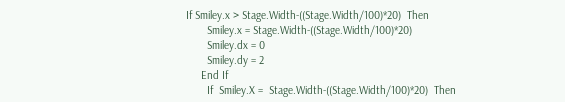If Smiley.x > Stage.Width-((Stage.Width/100)*20)  Then
       Smiley.x = Stage.Width-((Stage.Width/100)*20)
       Smiley.dx = 0
       Smiley.dy = 2
     End If
       If  Smiley.X =  Stage.Width-((Stage.Width/100)*20)  Then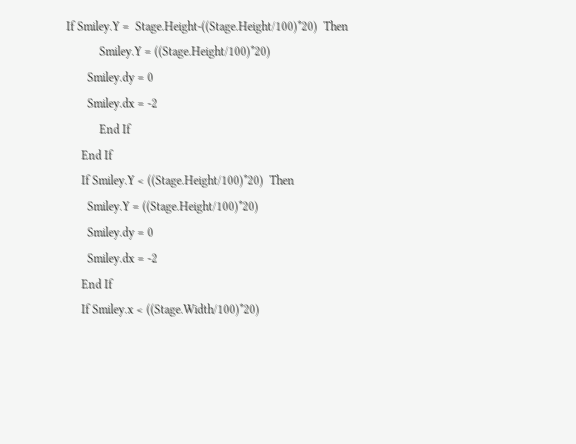If Smiley.Y =  Stage.Height-((Stage.Height/100)*20)  Then
           Smiley.Y = ((Stage.Height/100)*20)
       Smiley.dy = 0
       Smiley.dx = -2
           End If
     End If
     If Smiley.Y < ((Stage.Height/100)*20)  Then
       Smiley.Y = ((Stage.Height/100)*20)
       Smiley.dy = 0
       Smiley.dx = -2
     End If
     If Smiley.x < ((Stage.Width/100)*20)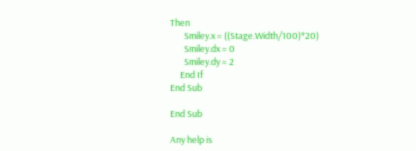Then
       Smiley.x = ((Stage.Width/100)*20)
       Smiley.dx = 0
       Smiley.dy = 2
     End If
End Sub

End Sub

Any help is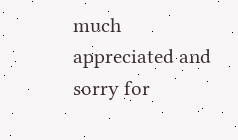much appreciated and sorry for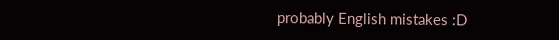probably English mistakes :D